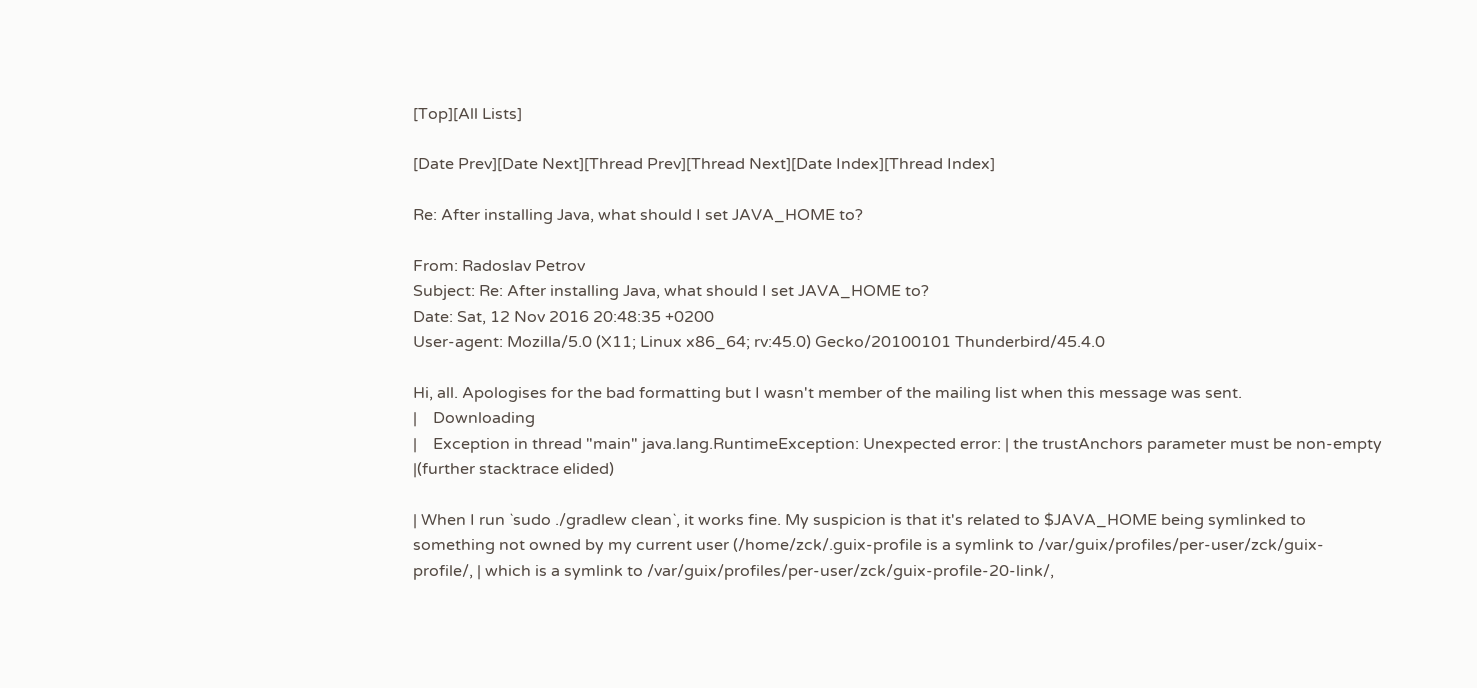[Top][All Lists]

[Date Prev][Date Next][Thread Prev][Thread Next][Date Index][Thread Index]

Re: After installing Java, what should I set JAVA_HOME to?

From: Radoslav Petrov
Subject: Re: After installing Java, what should I set JAVA_HOME to?
Date: Sat, 12 Nov 2016 20:48:35 +0200
User-agent: Mozilla/5.0 (X11; Linux x86_64; rv:45.0) Gecko/20100101 Thunderbird/45.4.0

Hi, all. Apologises for the bad formatting but I wasn't member of the mailing list when this message was sent.
|    Downloading
|    Exception in thread "main" java.lang.RuntimeException: Unexpected error: | the trustAnchors parameter must be non-empty
|(further stacktrace elided)

| When I run `sudo ./gradlew clean`, it works fine. My suspicion is that it's related to $JAVA_HOME being symlinked to  something not owned by my current user (/home/zck/.guix-profile is a symlink to /var/guix/profiles/per-user/zck/guix-profile/, | which is a symlink to /var/guix/profiles/per-user/zck/guix-profile-20-link/,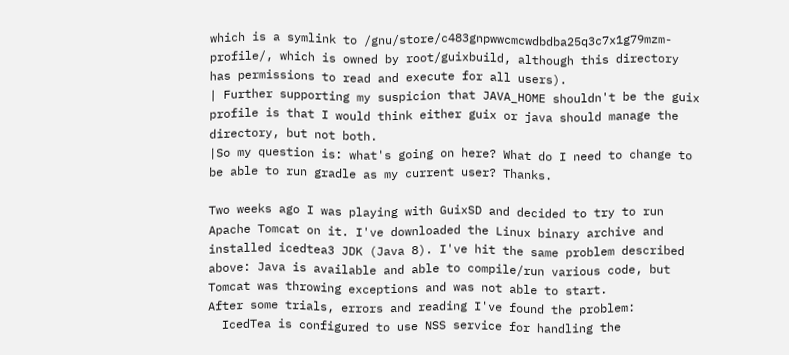which is a symlink to /gnu/store/c483gnpwwcmcwdbdba25q3c7x1g79mzm-profile/, which is owned by root/guixbuild, although this directory has permissions to read and execute for all users).
| Further supporting my suspicion that JAVA_HOME shouldn't be the guix profile is that I would think either guix or java should manage the directory, but not both.
|So my question is: what's going on here? What do I need to change to be able to run gradle as my current user? Thanks.

Two weeks ago I was playing with GuixSD and decided to try to run Apache Tomcat on it. I've downloaded the Linux binary archive and installed icedtea3 JDK (Java 8). I've hit the same problem described above: Java is available and able to compile/run various code, but Tomcat was throwing exceptions and was not able to start.
After some trials, errors and reading I've found the problem:
  IcedTea is configured to use NSS service for handling the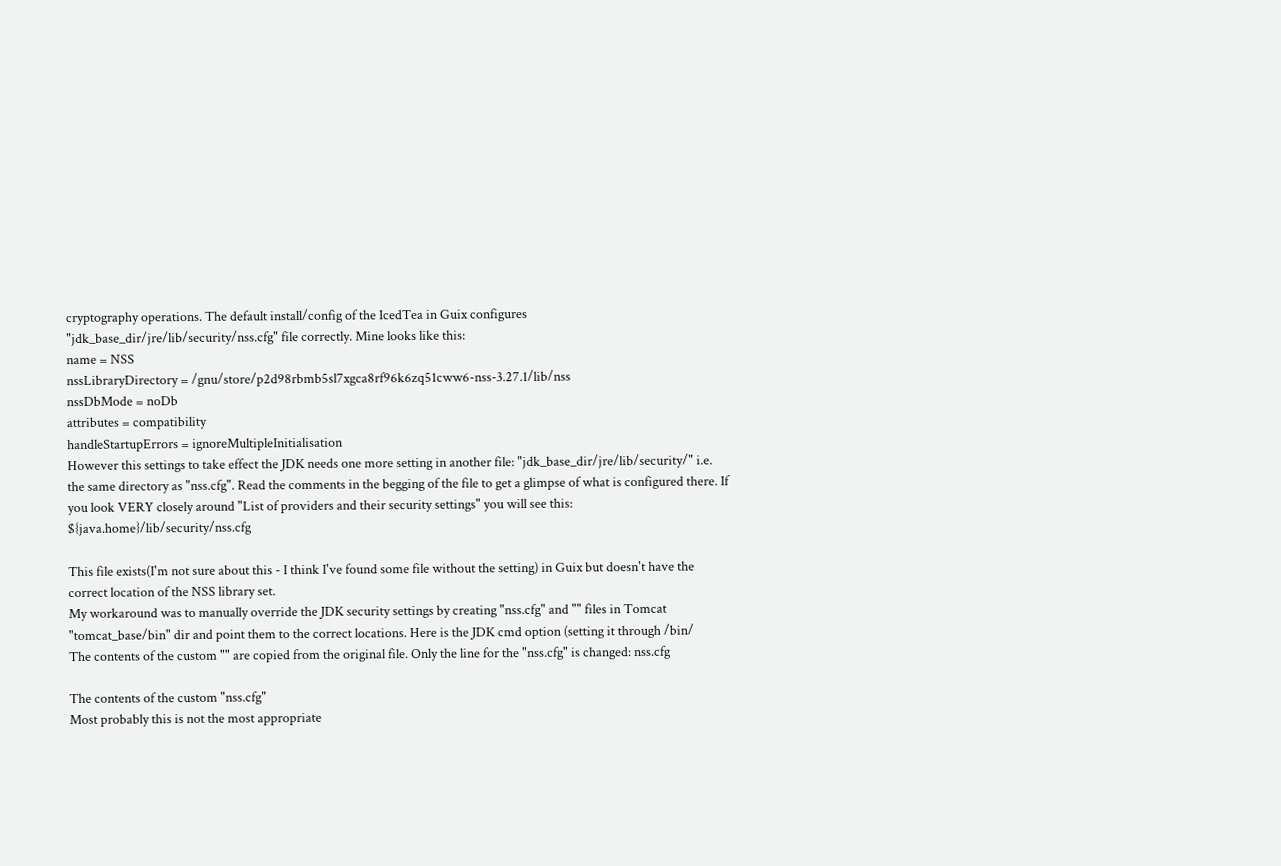cryptography operations. The default install/config of the IcedTea in Guix configures "jdk_base_dir/jre/lib/security/nss.cfg" file correctly. Mine looks like this:
name = NSS
nssLibraryDirectory = /gnu/store/p2d98rbmb5sl7xgca8rf96k6zq51cww6-nss-3.27.1/lib/nss
nssDbMode = noDb
attributes = compatibility
handleStartupErrors = ignoreMultipleInitialisation
However this settings to take effect the JDK needs one more setting in another file: "jdk_base_dir/jre/lib/security/" i.e. the same directory as "nss.cfg". Read the comments in the begging of the file to get a glimpse of what is configured there. If you look VERY closely around "List of providers and their security settings" you will see this: ${java.home}/lib/security/nss.cfg

This file exists(I'm not sure about this - I think I've found some file without the setting) in Guix but doesn't have the correct location of the NSS library set.
My workaround was to manually override the JDK security settings by creating "nss.cfg" and "" files in Tomcat "tomcat_base/bin" dir and point them to the correct locations. Here is the JDK cmd option (setting it through /bin/
The contents of the custom "" are copied from the original file. Only the line for the "nss.cfg" is changed: nss.cfg

The contents of the custom "nss.cfg"
Most probably this is not the most appropriate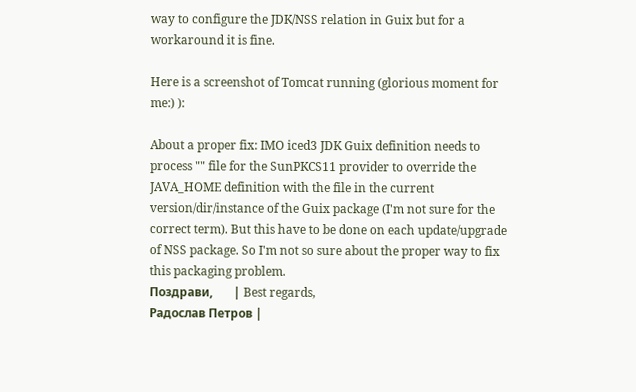way to configure the JDK/NSS relation in Guix but for a workaround it is fine.

Here is a screenshot of Tomcat running (glorious moment for me:) ):

About a proper fix: IMO iced3 JDK Guix definition needs to process "" file for the SunPKCS11 provider to override the JAVA_HOME definition with the file in the current version/dir/instance of the Guix package (I'm not sure for the correct term). But this have to be done on each update/upgrade of NSS package. So I'm not so sure about the proper way to fix this packaging problem.
Поздрави,       | Best regards,
Радослав Петров |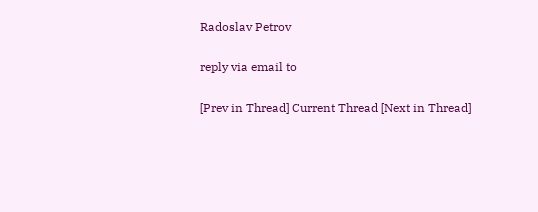Radoslav Petrov

reply via email to

[Prev in Thread] Current Thread [Next in Thread]